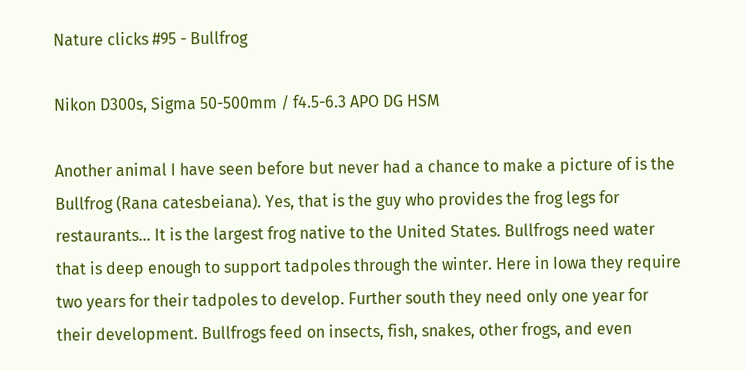Nature clicks #95 - Bullfrog

Nikon D300s, Sigma 50-500mm / f4.5-6.3 APO DG HSM

Another animal I have seen before but never had a chance to make a picture of is the Bullfrog (Rana catesbeiana). Yes, that is the guy who provides the frog legs for restaurants… It is the largest frog native to the United States. Bullfrogs need water that is deep enough to support tadpoles through the winter. Here in Iowa they require two years for their tadpoles to develop. Further south they need only one year for their development. Bullfrogs feed on insects, fish, snakes, other frogs, and even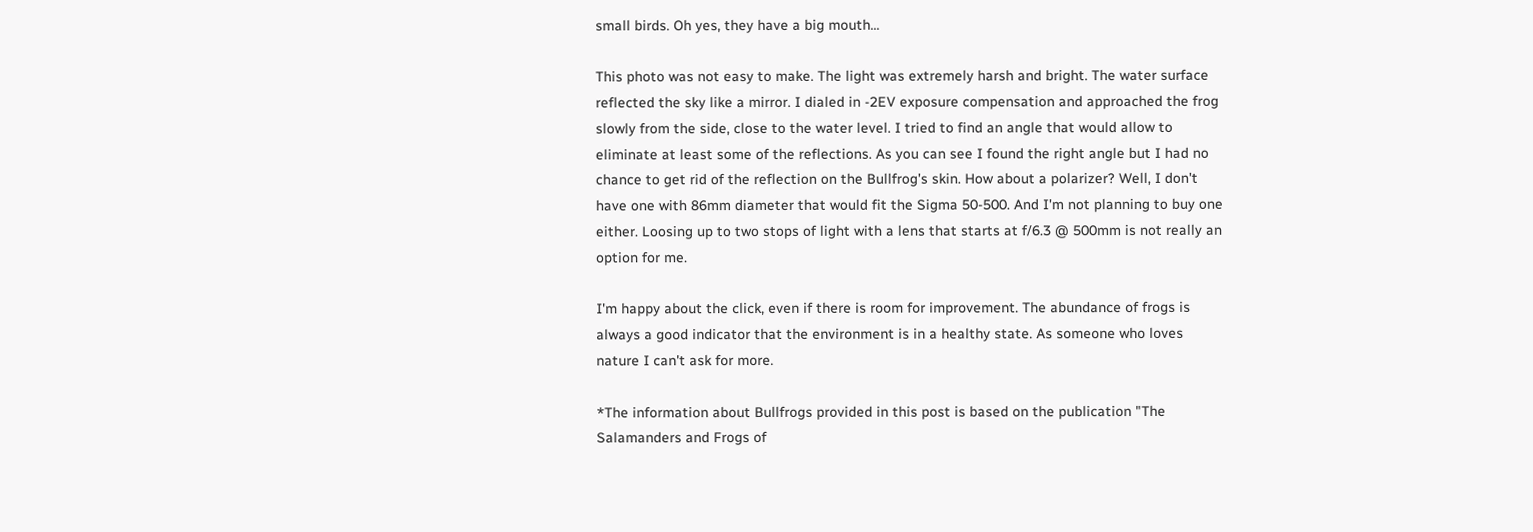small birds. Oh yes, they have a big mouth...

This photo was not easy to make. The light was extremely harsh and bright. The water surface reflected the sky like a mirror. I dialed in -2EV exposure compensation and approached the frog slowly from the side, close to the water level. I tried to find an angle that would allow to eliminate at least some of the reflections. As you can see I found the right angle but I had no chance to get rid of the reflection on the Bullfrog's skin. How about a polarizer? Well, I don't have one with 86mm diameter that would fit the Sigma 50-500. And I'm not planning to buy one either. Loosing up to two stops of light with a lens that starts at f/6.3 @ 500mm is not really an option for me.

I'm happy about the click, even if there is room for improvement. The abundance of frogs is always a good indicator that the environment is in a healthy state. As someone who loves nature I can't ask for more.

*The information about Bullfrogs provided in this post is based on the publication "The Salamanders and Frogs of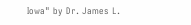Iowa" by Dr. James L.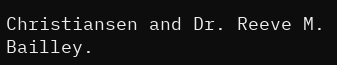Christiansen and Dr. Reeve M. Bailley.